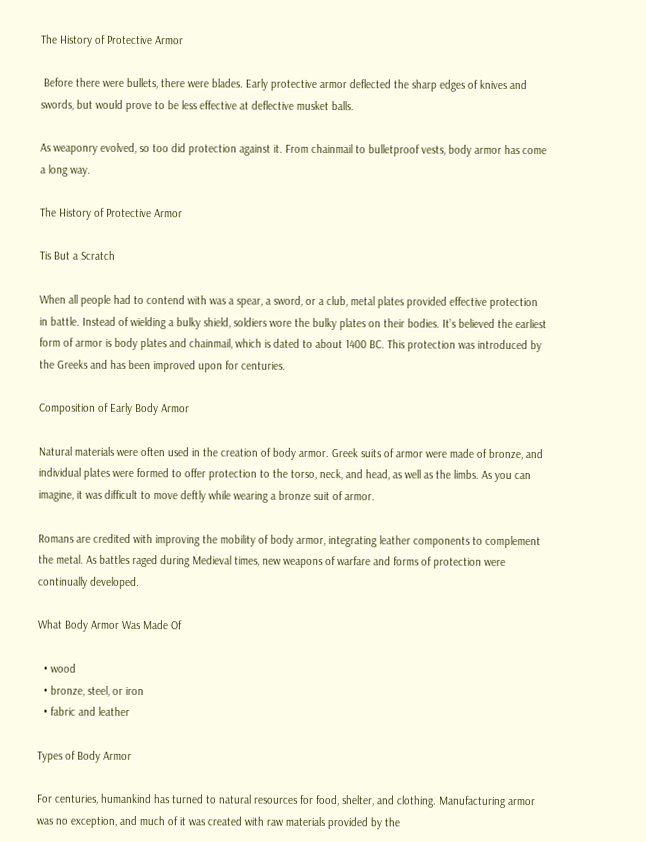The History of Protective Armor

 Before there were bullets, there were blades. Early protective armor deflected the sharp edges of knives and swords, but would prove to be less effective at deflective musket balls.

As weaponry evolved, so too did protection against it. From chainmail to bulletproof vests, body armor has come a long way.

The History of Protective Armor

Tis But a Scratch

When all people had to contend with was a spear, a sword, or a club, metal plates provided effective protection in battle. Instead of wielding a bulky shield, soldiers wore the bulky plates on their bodies. It’s believed the earliest form of armor is body plates and chainmail, which is dated to about 1400 BC. This protection was introduced by the Greeks and has been improved upon for centuries.

Composition of Early Body Armor

Natural materials were often used in the creation of body armor. Greek suits of armor were made of bronze, and individual plates were formed to offer protection to the torso, neck, and head, as well as the limbs. As you can imagine, it was difficult to move deftly while wearing a bronze suit of armor.

Romans are credited with improving the mobility of body armor, integrating leather components to complement the metal. As battles raged during Medieval times, new weapons of warfare and forms of protection were continually developed.

What Body Armor Was Made Of

  • wood
  • bronze, steel, or iron
  • fabric and leather

Types of Body Armor

For centuries, humankind has turned to natural resources for food, shelter, and clothing. Manufacturing armor was no exception, and much of it was created with raw materials provided by the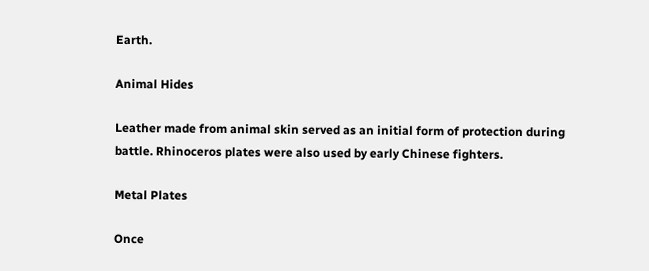Earth.

Animal Hides

Leather made from animal skin served as an initial form of protection during battle. Rhinoceros plates were also used by early Chinese fighters.

Metal Plates

Once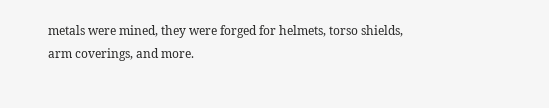metals were mined, they were forged for helmets, torso shields, arm coverings, and more.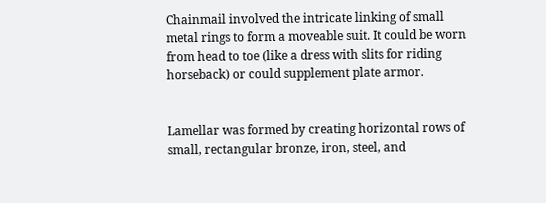Chainmail involved the intricate linking of small metal rings to form a moveable suit. It could be worn from head to toe (like a dress with slits for riding horseback) or could supplement plate armor.


Lamellar was formed by creating horizontal rows of small, rectangular bronze, iron, steel, and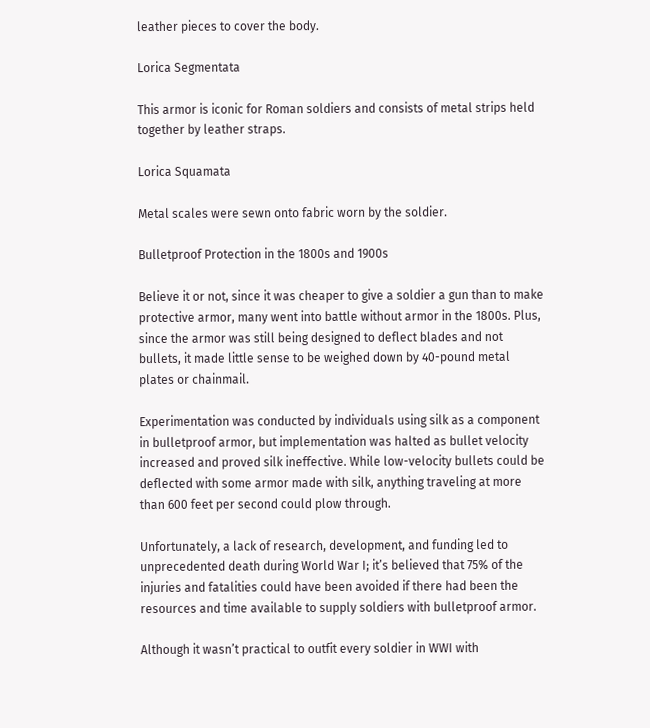leather pieces to cover the body.

Lorica Segmentata

This armor is iconic for Roman soldiers and consists of metal strips held together by leather straps.

Lorica Squamata

Metal scales were sewn onto fabric worn by the soldier.

Bulletproof Protection in the 1800s and 1900s

Believe it or not, since it was cheaper to give a soldier a gun than to make protective armor, many went into battle without armor in the 1800s. Plus, since the armor was still being designed to deflect blades and not bullets, it made little sense to be weighed down by 40-pound metal plates or chainmail.

Experimentation was conducted by individuals using silk as a component in bulletproof armor, but implementation was halted as bullet velocity increased and proved silk ineffective. While low-velocity bullets could be deflected with some armor made with silk, anything traveling at more than 600 feet per second could plow through.

Unfortunately, a lack of research, development, and funding led to unprecedented death during World War I; it’s believed that 75% of the injuries and fatalities could have been avoided if there had been the resources and time available to supply soldiers with bulletproof armor.

Although it wasn’t practical to outfit every soldier in WWI with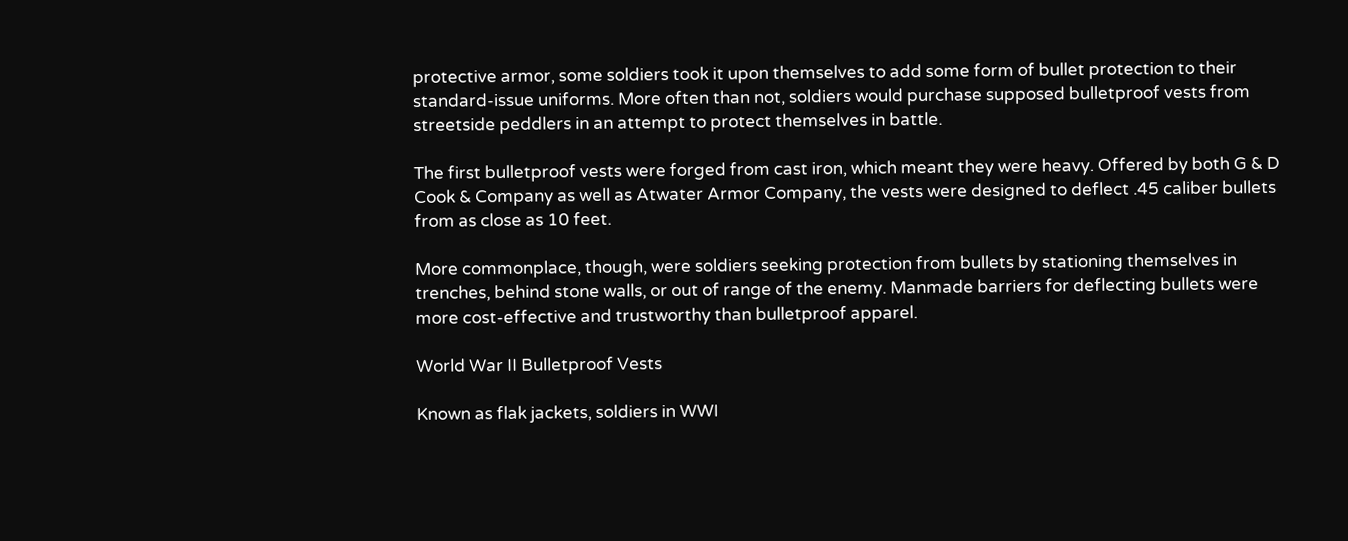protective armor, some soldiers took it upon themselves to add some form of bullet protection to their standard-issue uniforms. More often than not, soldiers would purchase supposed bulletproof vests from streetside peddlers in an attempt to protect themselves in battle.

The first bulletproof vests were forged from cast iron, which meant they were heavy. Offered by both G & D Cook & Company as well as Atwater Armor Company, the vests were designed to deflect .45 caliber bullets from as close as 10 feet.

More commonplace, though, were soldiers seeking protection from bullets by stationing themselves in trenches, behind stone walls, or out of range of the enemy. Manmade barriers for deflecting bullets were more cost-effective and trustworthy than bulletproof apparel.

World War II Bulletproof Vests

Known as flak jackets, soldiers in WWI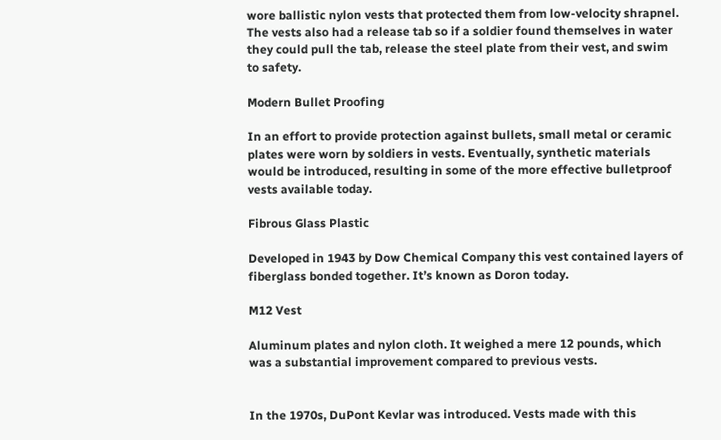wore ballistic nylon vests that protected them from low-velocity shrapnel. The vests also had a release tab so if a soldier found themselves in water they could pull the tab, release the steel plate from their vest, and swim to safety.

Modern Bullet Proofing

In an effort to provide protection against bullets, small metal or ceramic plates were worn by soldiers in vests. Eventually, synthetic materials would be introduced, resulting in some of the more effective bulletproof vests available today.

Fibrous Glass Plastic

Developed in 1943 by Dow Chemical Company this vest contained layers of fiberglass bonded together. It’s known as Doron today.

M12 Vest

Aluminum plates and nylon cloth. It weighed a mere 12 pounds, which was a substantial improvement compared to previous vests.


In the 1970s, DuPont Kevlar was introduced. Vests made with this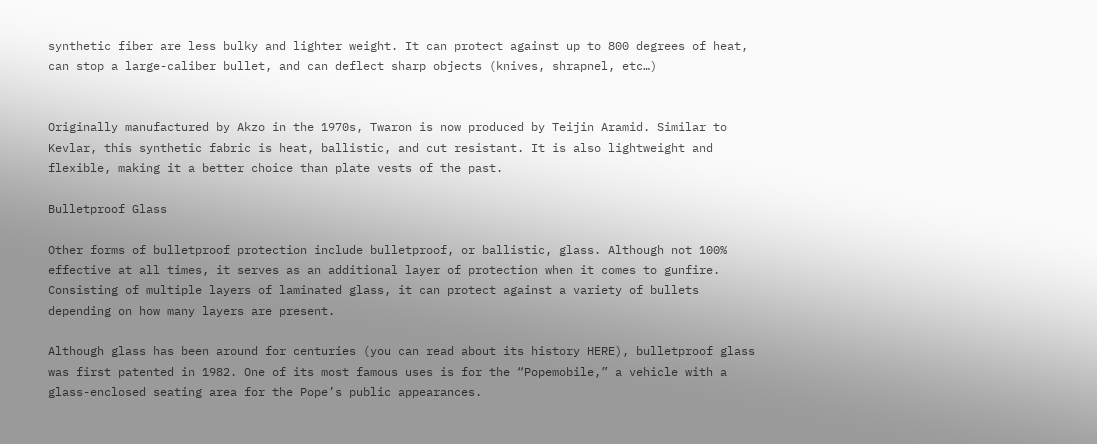synthetic fiber are less bulky and lighter weight. It can protect against up to 800 degrees of heat, can stop a large-caliber bullet, and can deflect sharp objects (knives, shrapnel, etc…)


Originally manufactured by Akzo in the 1970s, Twaron is now produced by Teijin Aramid. Similar to Kevlar, this synthetic fabric is heat, ballistic, and cut resistant. It is also lightweight and flexible, making it a better choice than plate vests of the past.

Bulletproof Glass

Other forms of bulletproof protection include bulletproof, or ballistic, glass. Although not 100% effective at all times, it serves as an additional layer of protection when it comes to gunfire. Consisting of multiple layers of laminated glass, it can protect against a variety of bullets depending on how many layers are present.

Although glass has been around for centuries (you can read about its history HERE), bulletproof glass was first patented in 1982. One of its most famous uses is for the “Popemobile,” a vehicle with a glass-enclosed seating area for the Pope’s public appearances.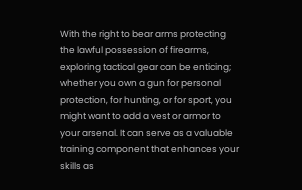With the right to bear arms protecting the lawful possession of firearms, exploring tactical gear can be enticing; whether you own a gun for personal protection, for hunting, or for sport, you might want to add a vest or armor to your arsenal. It can serve as a valuable training component that enhances your skills as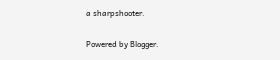a sharpshooter.

Powered by Blogger.